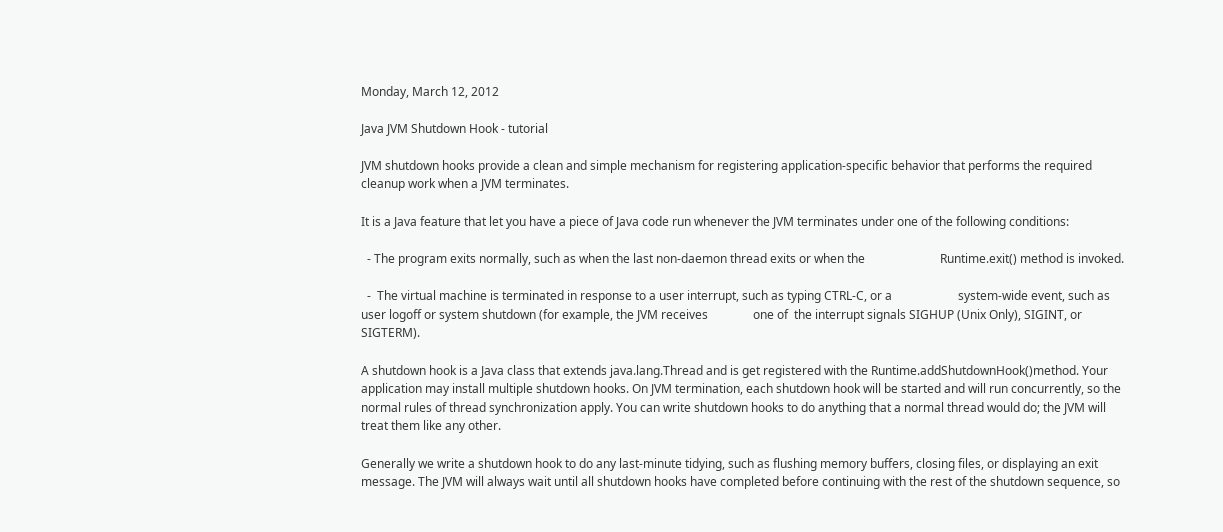Monday, March 12, 2012

Java JVM Shutdown Hook - tutorial

JVM shutdown hooks provide a clean and simple mechanism for registering application-specific behavior that performs the required cleanup work when a JVM terminates.

It is a Java feature that let you have a piece of Java code run whenever the JVM terminates under one of the following conditions:

  - The program exits normally, such as when the last non-daemon thread exits or when the                         Runtime.exit() method is invoked.

  -  The virtual machine is terminated in response to a user interrupt, such as typing CTRL-C, or a                      system-wide event, such as user logoff or system shutdown (for example, the JVM receives               one of  the interrupt signals SIGHUP (Unix Only), SIGINT, or SIGTERM).

A shutdown hook is a Java class that extends java.lang.Thread and is get registered with the Runtime.addShutdownHook()method. Your application may install multiple shutdown hooks. On JVM termination, each shutdown hook will be started and will run concurrently, so the normal rules of thread synchronization apply. You can write shutdown hooks to do anything that a normal thread would do; the JVM will treat them like any other.

Generally we write a shutdown hook to do any last-minute tidying, such as flushing memory buffers, closing files, or displaying an exit message. The JVM will always wait until all shutdown hooks have completed before continuing with the rest of the shutdown sequence, so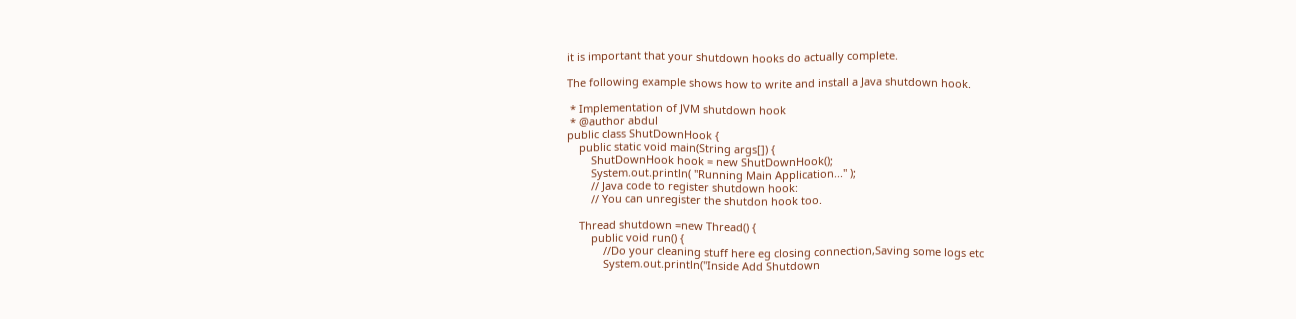it is important that your shutdown hooks do actually complete.

The following example shows how to write and install a Java shutdown hook.

 * Implementation of JVM shutdown hook
 * @author abdul
public class ShutDownHook {
    public static void main(String args[]) {
        ShutDownHook hook = new ShutDownHook();
        System.out.println( "Running Main Application..." );
        // Java code to register shutdown hook:
        // You can unregister the shutdon hook too.

    Thread shutdown =new Thread() {
        public void run() {
            //Do your cleaning stuff here eg closing connection,Saving some logs etc
            System.out.println("Inside Add Shutdown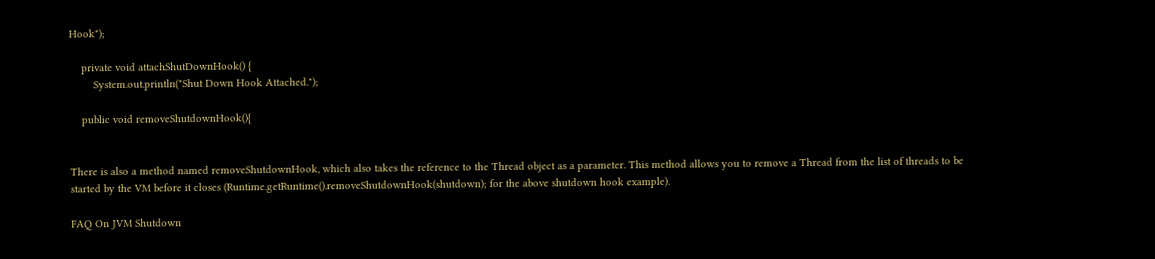Hook");

    private void attachShutDownHook() {
        System.out.println("Shut Down Hook Attached.");

    public void removeShutdownHook(){


There is also a method named removeShutdownHook, which also takes the reference to the Thread object as a parameter. This method allows you to remove a Thread from the list of threads to be started by the VM before it closes (Runtime.getRuntime().removeShutdownHook(shutdown); for the above shutdown hook example).

FAQ On JVM Shutdown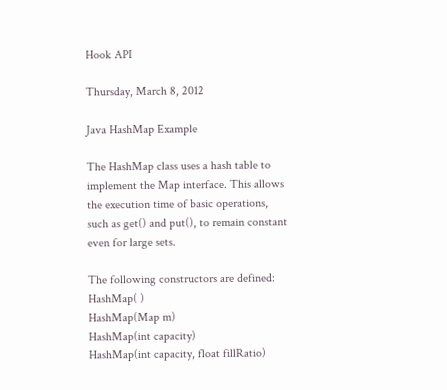Hook API

Thursday, March 8, 2012

Java HashMap Example

The HashMap class uses a hash table to implement the Map interface. This allows the execution time of basic operations, such as get() and put(), to remain constant even for large sets.

The following constructors are defined:
HashMap( )
HashMap(Map m)
HashMap(int capacity)
HashMap(int capacity, float fillRatio)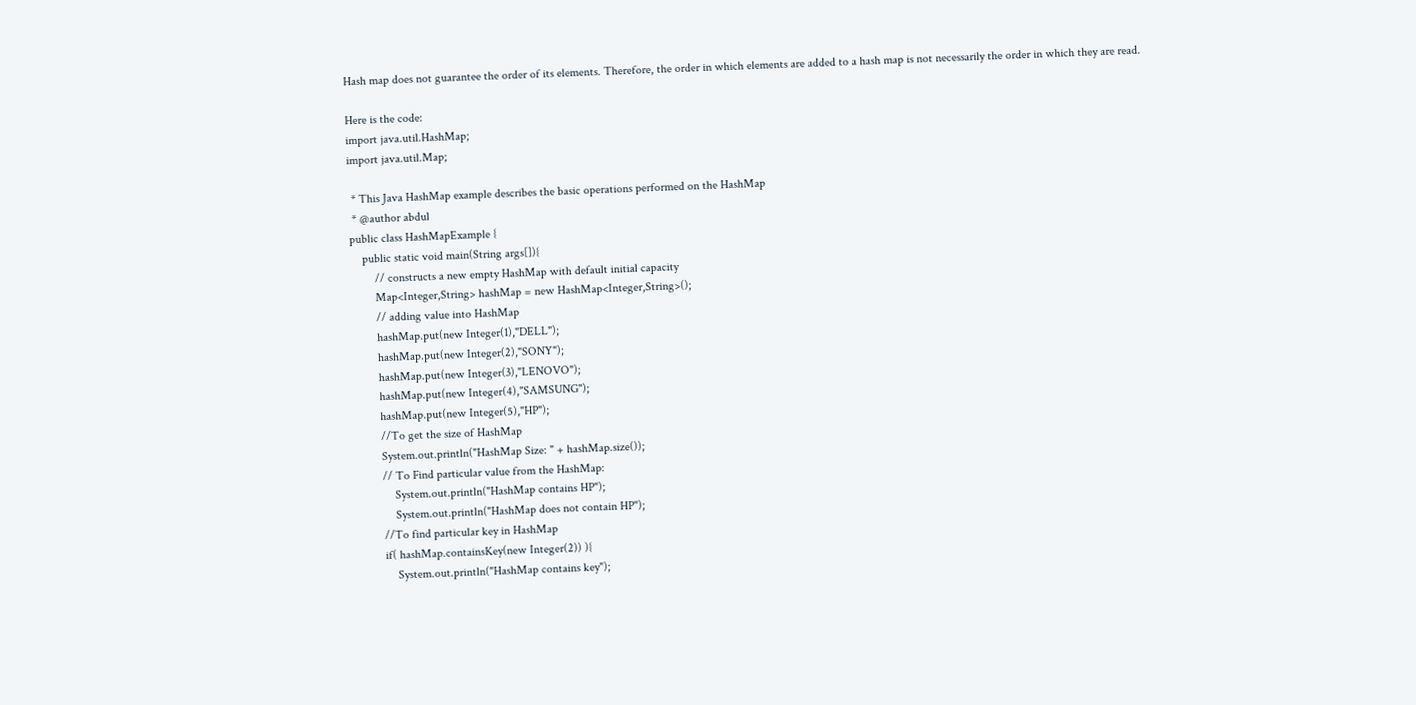Hash map does not guarantee the order of its elements. Therefore, the order in which elements are added to a hash map is not necessarily the order in which they are read.

Here is the code:
import java.util.HashMap;
import java.util.Map;

 * This Java HashMap example describes the basic operations performed on the HashMap
 * @author abdul
public class HashMapExample {
    public static void main(String args[]){
        // constructs a new empty HashMap with default initial capacity
        Map<Integer,String> hashMap = new HashMap<Integer,String>();
        // adding value into HashMap
        hashMap.put(new Integer(1),"DELL");
        hashMap.put(new Integer(2),"SONY");
        hashMap.put(new Integer(3),"LENOVO");
        hashMap.put(new Integer(4),"SAMSUNG");
        hashMap.put(new Integer(5),"HP");
        //To get the size of HashMap
        System.out.println("HashMap Size: " + hashMap.size());
        // To Find particular value from the HashMap:
            System.out.println("HashMap contains HP");
            System.out.println("HashMap does not contain HP");
        //To find particular key in HashMap
        if( hashMap.containsKey(new Integer(2)) ){
            System.out.println("HashMap contains key");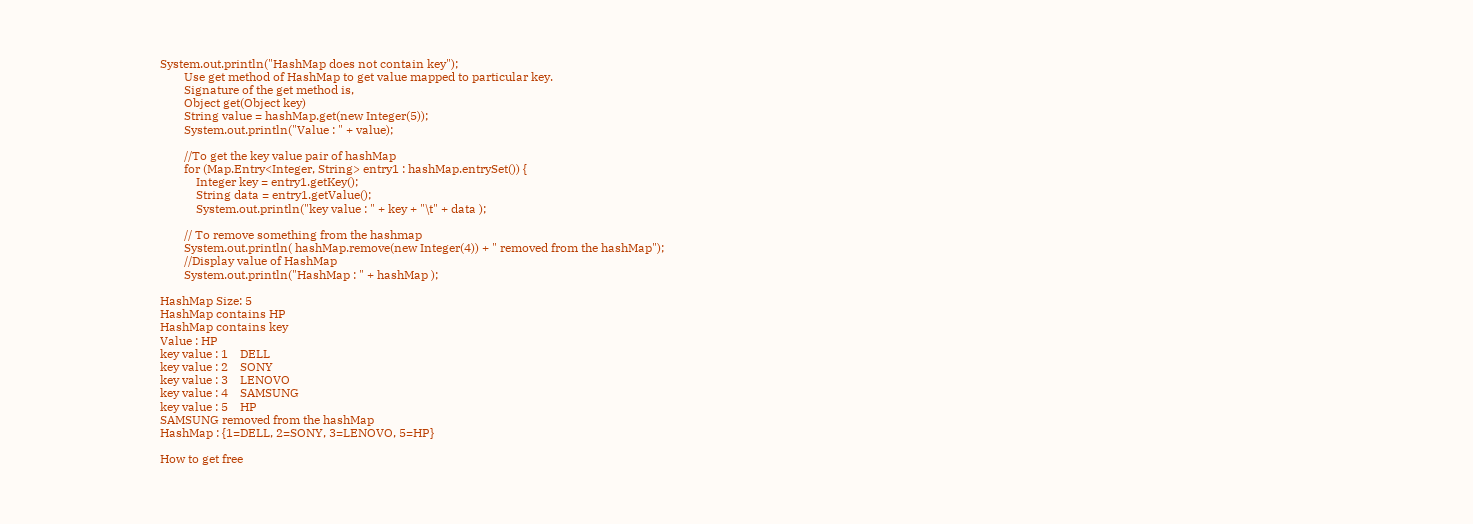System.out.println("HashMap does not contain key");
        Use get method of HashMap to get value mapped to particular key.
        Signature of the get method is,
        Object get(Object key)
        String value = hashMap.get(new Integer(5));
        System.out.println("Value : " + value);

        //To get the key value pair of hashMap
        for (Map.Entry<Integer, String> entry1 : hashMap.entrySet()) {
            Integer key = entry1.getKey();
            String data = entry1.getValue();
            System.out.println("key value : " + key + "\t" + data );

        // To remove something from the hashmap
        System.out.println( hashMap.remove(new Integer(4)) + " removed from the hashMap");
        //Display value of HashMap
        System.out.println("HashMap : " + hashMap );

HashMap Size: 5
HashMap contains HP
HashMap contains key
Value : HP
key value : 1    DELL
key value : 2    SONY
key value : 3    LENOVO
key value : 4    SAMSUNG
key value : 5    HP
SAMSUNG removed from the hashMap
HashMap : {1=DELL, 2=SONY, 3=LENOVO, 5=HP}

How to get free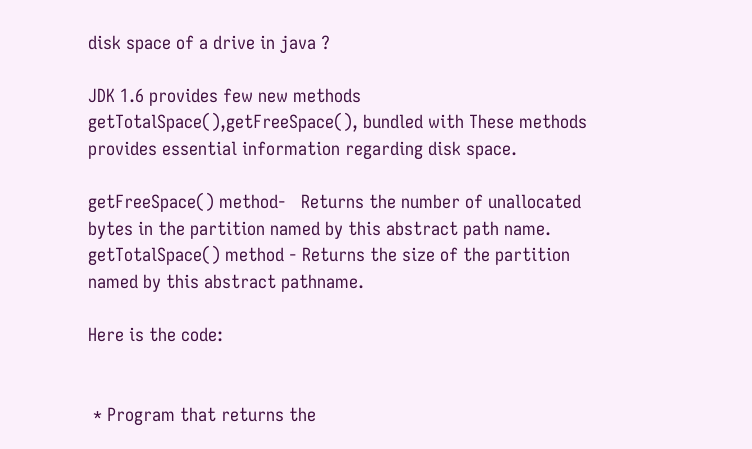disk space of a drive in java ?

JDK 1.6 provides few new methods  getTotalSpace(),getFreeSpace(), bundled with These methods provides essential information regarding disk space.

getFreeSpace() method-   Returns the number of unallocated bytes in the partition named by this abstract path name.
getTotalSpace() method - Returns the size of the partition named by this abstract pathname.

Here is the code:


 * Program that returns the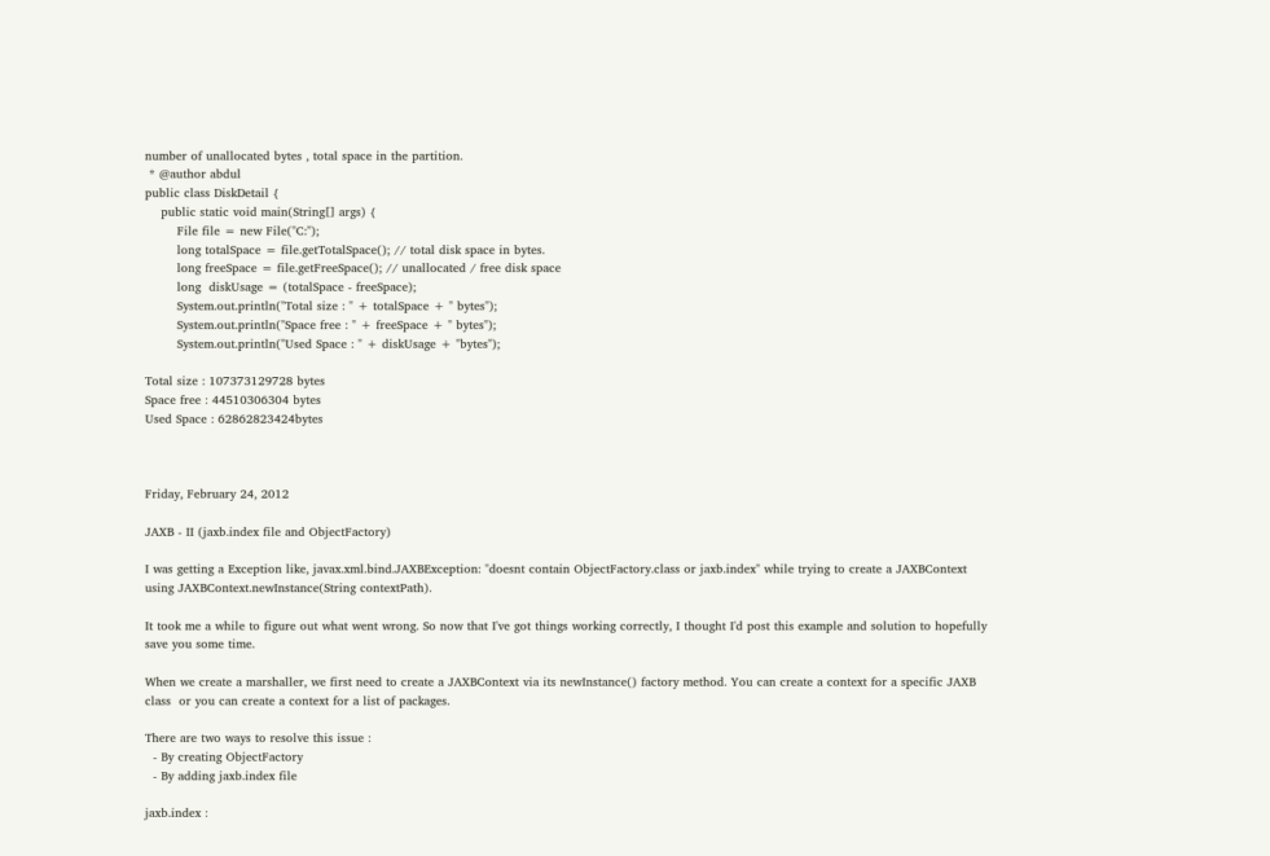number of unallocated bytes , total space in the partition.
 * @author abdul
public class DiskDetail {
    public static void main(String[] args) {
        File file = new File("C:");
        long totalSpace = file.getTotalSpace(); // total disk space in bytes.
        long freeSpace = file.getFreeSpace(); // unallocated / free disk space
        long  diskUsage = (totalSpace - freeSpace);
        System.out.println("Total size : " + totalSpace + " bytes");
        System.out.println("Space free : " + freeSpace + " bytes");
        System.out.println("Used Space : " + diskUsage + "bytes");

Total size : 107373129728 bytes
Space free : 44510306304 bytes
Used Space : 62862823424bytes



Friday, February 24, 2012

JAXB - II (jaxb.index file and ObjectFactory)

I was getting a Exception like, javax.xml.bind.JAXBException: "doesnt contain ObjectFactory.class or jaxb.index" while trying to create a JAXBContext using JAXBContext.newInstance(String contextPath).

It took me a while to figure out what went wrong. So now that I've got things working correctly, I thought I'd post this example and solution to hopefully save you some time.

When we create a marshaller, we first need to create a JAXBContext via its newInstance() factory method. You can create a context for a specific JAXB class  or you can create a context for a list of packages.

There are two ways to resolve this issue :
  - By creating ObjectFactory
  - By adding jaxb.index file

jaxb.index :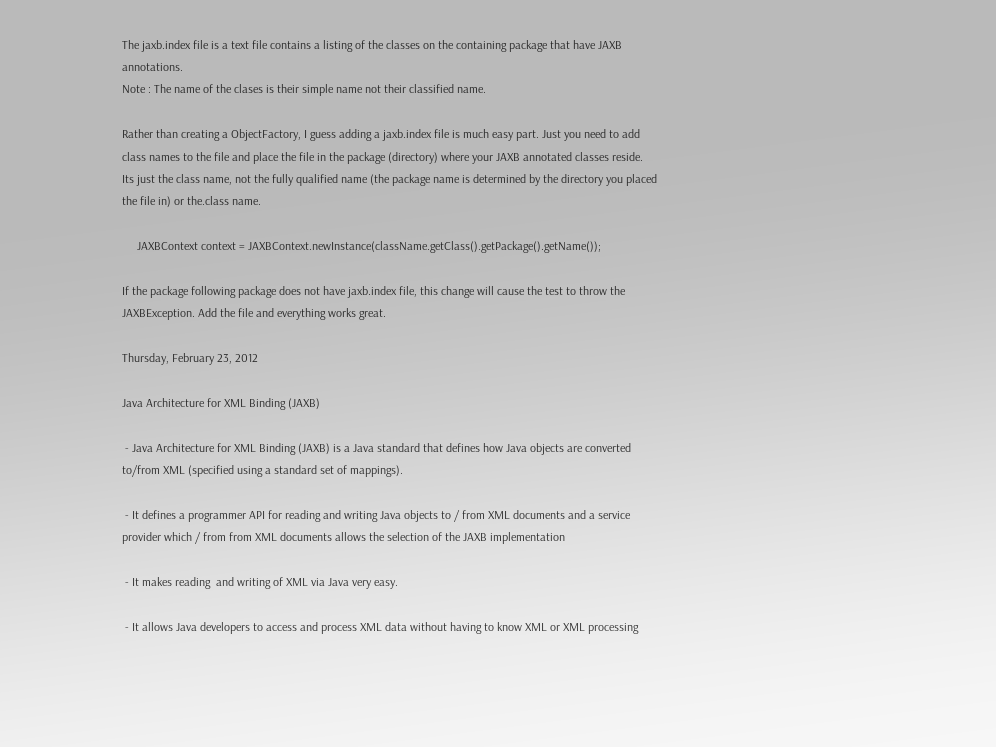The jaxb.index file is a text file contains a listing of the classes on the containing package that have JAXB annotations.
Note : The name of the clases is their simple name not their classified name.

Rather than creating a ObjectFactory, I guess adding a jaxb.index file is much easy part. Just you need to add class names to the file and place the file in the package (directory) where your JAXB annotated classes reside.
Its just the class name, not the fully qualified name (the package name is determined by the directory you placed the file in) or the.class name.

     JAXBContext context = JAXBContext.newInstance(className.getClass().getPackage().getName());

If the package following package does not have jaxb.index file, this change will cause the test to throw the JAXBException. Add the file and everything works great.

Thursday, February 23, 2012

Java Architecture for XML Binding (JAXB)

 - Java Architecture for XML Binding (JAXB) is a Java standard that defines how Java objects are converted to/from XML (specified using a standard set of mappings).

 - It defines a programmer API for reading and writing Java objects to / from XML documents and a service provider which / from from XML documents allows the selection of the JAXB implementation

 - It makes reading  and writing of XML via Java very easy.

 - It allows Java developers to access and process XML data without having to know XML or XML processing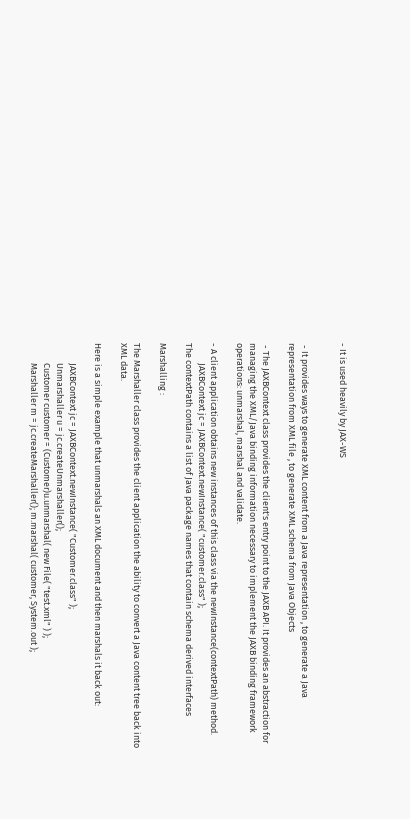- It is used heavily by JAX-WS


 - It provides ways to generate XML content from a Java representation , to generate a Java representation from XML file , to generate XML schema from Java Objects

 - The JAXBContext class provides the client's entry point to the JAXB API. It provides an abstraction for managing the XML/Java binding information necessary to implement the JAXB binding framework operations: unmarshal, marshal and validate.

- A client application obtains new instances of this class via the newInstance(contextPath) method.
          JAXBContext jc = JAXBContext.newInstance( "customer.class" );
The contextPath contains a list of Java package names that contain schema derived interfaces

Marshalling :

The Marshaller class provides the client application the ability to convert a Java content tree back into XML data.

Here is a simple example that unmarshals an XML document and then marshals it back out:

          JAXBContext jc = JAXBContext.newInstance( "Customer.class" );
          Unmarshaller u = jc.createUnmarshaller();
          Customer customer = (Customer)u.unmarshal( new File( "test.xml" ) );
          Marshaller m = jc.createMarshaller(); m.marshal( customer, System.out );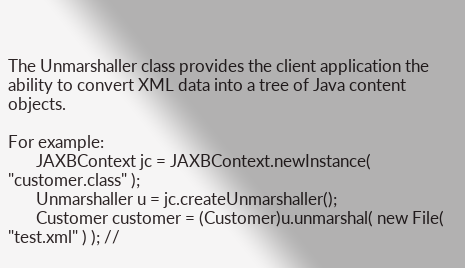The Unmarshaller class provides the client application the ability to convert XML data into a tree of Java content objects.

For example:
       JAXBContext jc = JAXBContext.newInstance( "customer.class" );
       Unmarshaller u = jc.createUnmarshaller();
       Customer customer = (Customer)u.unmarshal( new File( "test.xml" ) ); //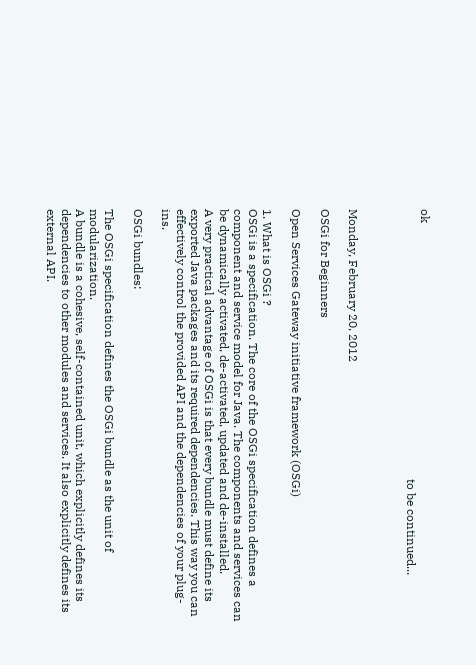ok
                                                                                          to be continued...



Monday, February 20, 2012

OSGi for Beginners

Open Services Gateway initiative framework (OSGi)

1. What is OSGi ?
OSGi is a specification. The core of the OSGi specification defines a component and service model for Java. The components and services can be dynamically activated, de-activated, updated and de-installed.
A very practical advantage of OSGi is that every bundle must define its exported Java packages and its required dependencies. This way you can effectively control the provided API and the dependencies of your plug-ins.

OSGi bundles:

The OSGi specification defines the OSGi bundle as the unit of modularization.
A bundle is a cohesive, self-contained unit, which explicitly defines its dependencies to other modules and services. It also explicitly defines its external API.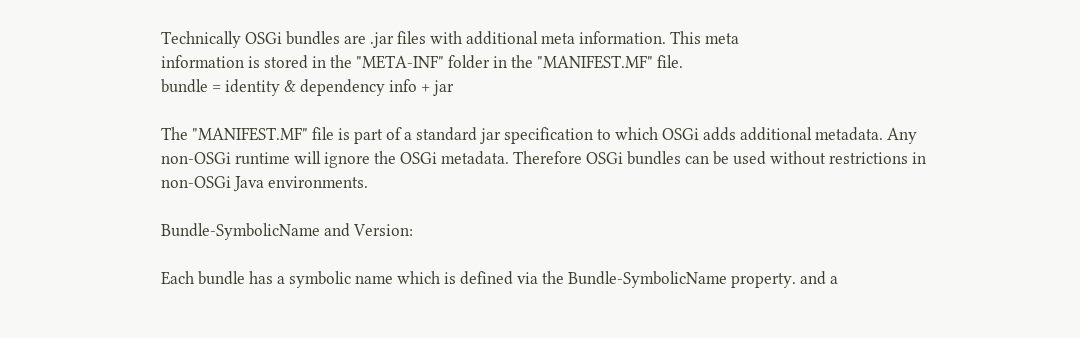Technically OSGi bundles are .jar files with additional meta information. This meta
information is stored in the "META-INF" folder in the "MANIFEST.MF" file.
bundle = identity & dependency info + jar

The "MANIFEST.MF" file is part of a standard jar specification to which OSGi adds additional metadata. Any non-OSGi runtime will ignore the OSGi metadata. Therefore OSGi bundles can be used without restrictions in non-OSGi Java environments.

Bundle-SymbolicName and Version:

Each bundle has a symbolic name which is defined via the Bundle-SymbolicName property. and a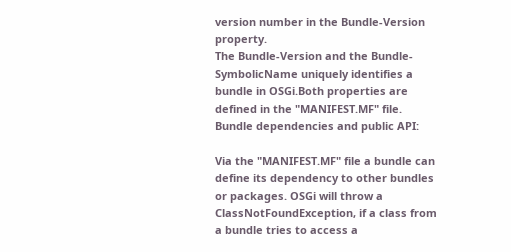version number in the Bundle-Version property.
The Bundle-Version and the Bundle-SymbolicName uniquely identifies a bundle in OSGi.Both properties are defined in the "MANIFEST.MF" file.
Bundle dependencies and public API:

Via the "MANIFEST.MF" file a bundle can define its dependency to other bundles or packages. OSGi will throw a ClassNotFoundException, if a class from a bundle tries to access a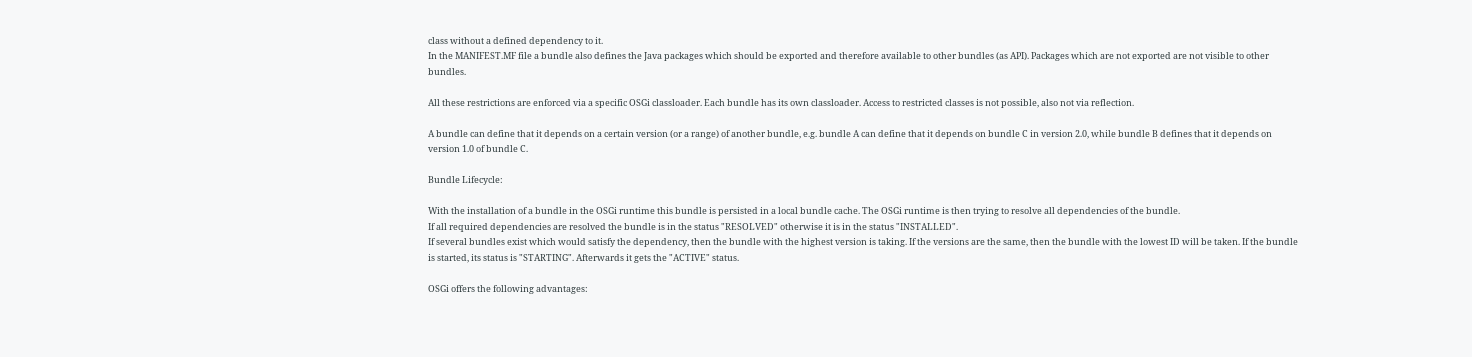class without a defined dependency to it.
In the MANIFEST.MF file a bundle also defines the Java packages which should be exported and therefore available to other bundles (as API). Packages which are not exported are not visible to other bundles.

All these restrictions are enforced via a specific OSGi classloader. Each bundle has its own classloader. Access to restricted classes is not possible, also not via reflection.

A bundle can define that it depends on a certain version (or a range) of another bundle, e.g. bundle A can define that it depends on bundle C in version 2.0, while bundle B defines that it depends on version 1.0 of bundle C.

Bundle Lifecycle:

With the installation of a bundle in the OSGi runtime this bundle is persisted in a local bundle cache. The OSGi runtime is then trying to resolve all dependencies of the bundle.
If all required dependencies are resolved the bundle is in the status "RESOLVED" otherwise it is in the status "INSTALLED".
If several bundles exist which would satisfy the dependency, then the bundle with the highest version is taking. If the versions are the same, then the bundle with the lowest ID will be taken. If the bundle is started, its status is "STARTING". Afterwards it gets the "ACTIVE" status.

OSGi offers the following advantages: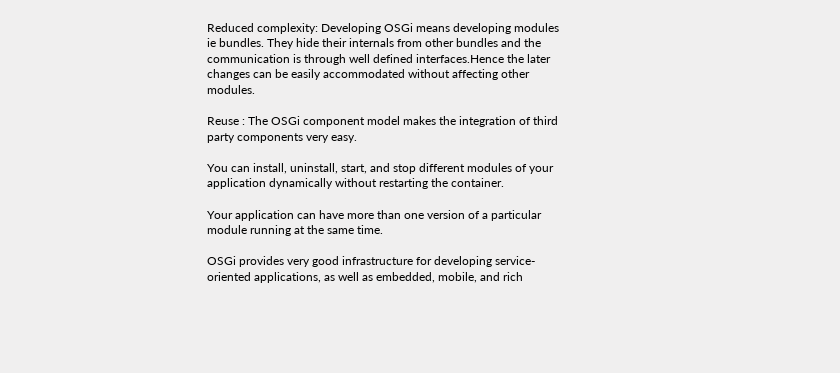Reduced complexity: Developing OSGi means developing modules ie bundles. They hide their internals from other bundles and the communication is through well defined interfaces.Hence the later changes can be easily accommodated without affecting other modules.

Reuse : The OSGi component model makes the integration of third party components very easy.

You can install, uninstall, start, and stop different modules of your application dynamically without restarting the container.

Your application can have more than one version of a particular module running at the same time.

OSGi provides very good infrastructure for developing service-oriented applications, as well as embedded, mobile, and rich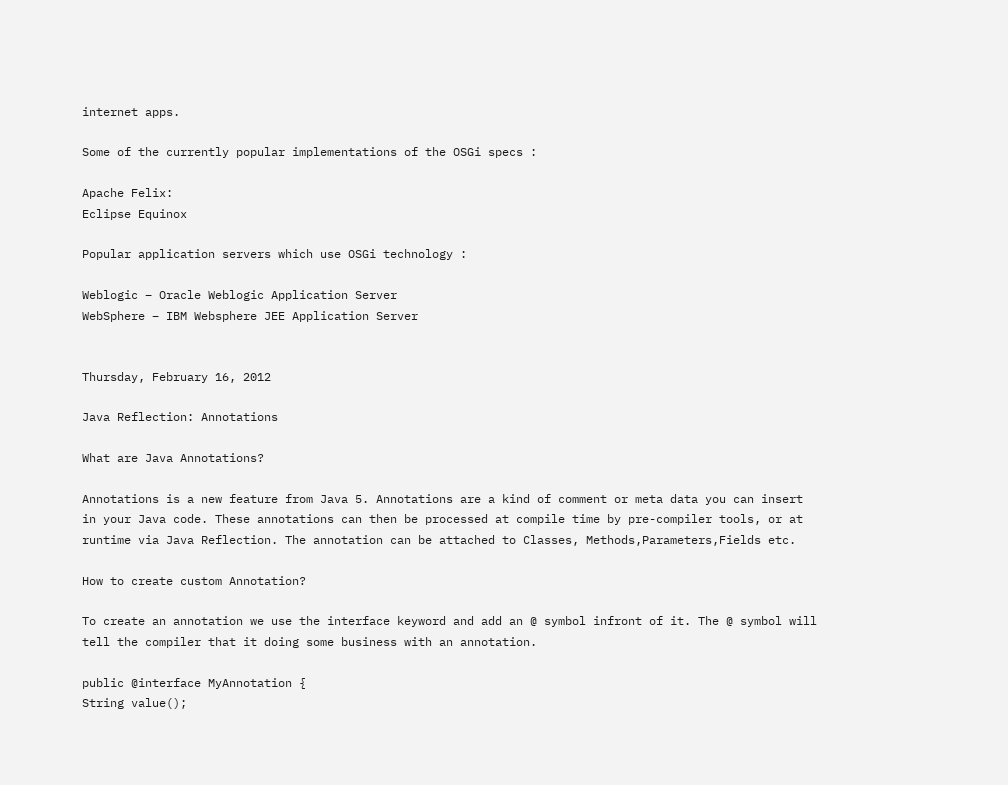internet apps.

Some of the currently popular implementations of the OSGi specs :

Apache Felix:
Eclipse Equinox

Popular application servers which use OSGi technology :

Weblogic – Oracle Weblogic Application Server
WebSphere – IBM Websphere JEE Application Server


Thursday, February 16, 2012

Java Reflection: Annotations

What are Java Annotations?

Annotations is a new feature from Java 5. Annotations are a kind of comment or meta data you can insert in your Java code. These annotations can then be processed at compile time by pre-compiler tools, or at runtime via Java Reflection. The annotation can be attached to Classes, Methods,Parameters,Fields etc.

How to create custom Annotation?

To create an annotation we use the interface keyword and add an @ symbol infront of it. The @ symbol will tell the compiler that it doing some business with an annotation.

public @interface MyAnnotation {
String value();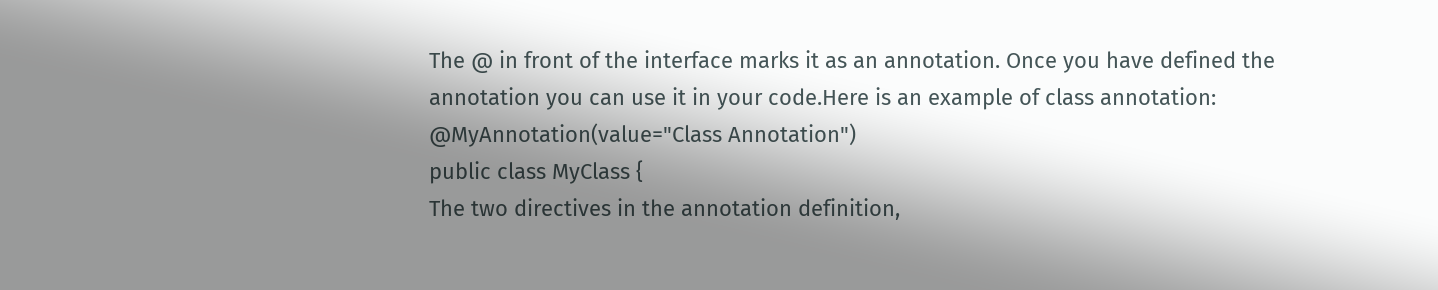The @ in front of the interface marks it as an annotation. Once you have defined the annotation you can use it in your code.Here is an example of class annotation:
@MyAnnotation(value="Class Annotation")
public class MyClass {
The two directives in the annotation definition,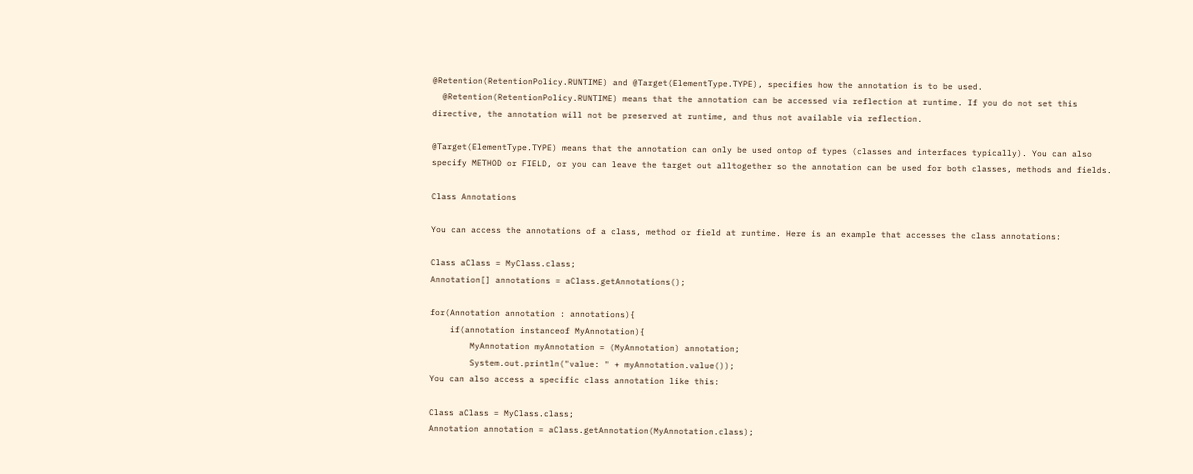@Retention(RetentionPolicy.RUNTIME) and @Target(ElementType.TYPE), specifies how the annotation is to be used.
  @Retention(RetentionPolicy.RUNTIME) means that the annotation can be accessed via reflection at runtime. If you do not set this directive, the annotation will not be preserved at runtime, and thus not available via reflection.

@Target(ElementType.TYPE) means that the annotation can only be used ontop of types (classes and interfaces typically). You can also specify METHOD or FIELD, or you can leave the target out alltogether so the annotation can be used for both classes, methods and fields.

Class Annotations

You can access the annotations of a class, method or field at runtime. Here is an example that accesses the class annotations:

Class aClass = MyClass.class;
Annotation[] annotations = aClass.getAnnotations();

for(Annotation annotation : annotations){
    if(annotation instanceof MyAnnotation){
        MyAnnotation myAnnotation = (MyAnnotation) annotation;
        System.out.println("value: " + myAnnotation.value());
You can also access a specific class annotation like this:

Class aClass = MyClass.class;
Annotation annotation = aClass.getAnnotation(MyAnnotation.class);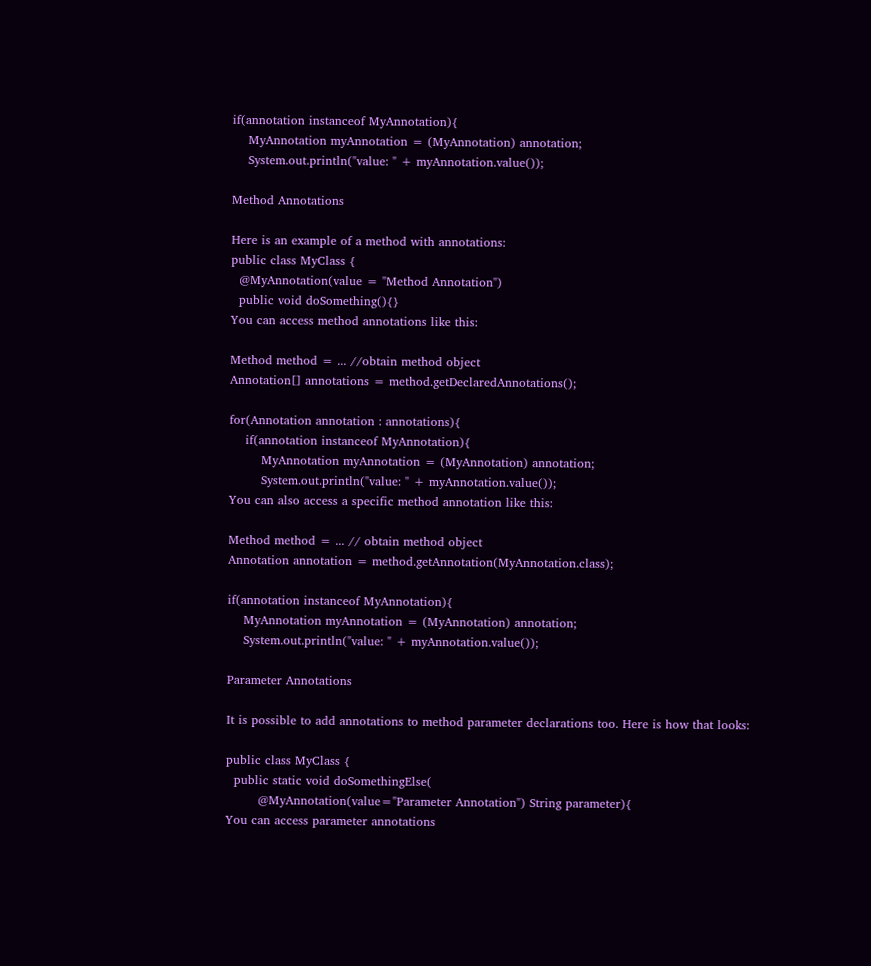if(annotation instanceof MyAnnotation){
    MyAnnotation myAnnotation = (MyAnnotation) annotation;
    System.out.println("value: " + myAnnotation.value());

Method Annotations

Here is an example of a method with annotations:
public class MyClass {
  @MyAnnotation(value = "Method Annotation")
  public void doSomething(){}
You can access method annotations like this:

Method method = ... //obtain method object
Annotation[] annotations = method.getDeclaredAnnotations();

for(Annotation annotation : annotations){
    if(annotation instanceof MyAnnotation){
        MyAnnotation myAnnotation = (MyAnnotation) annotation;
        System.out.println("value: " + myAnnotation.value());
You can also access a specific method annotation like this:

Method method = ... // obtain method object
Annotation annotation = method.getAnnotation(MyAnnotation.class);

if(annotation instanceof MyAnnotation){
    MyAnnotation myAnnotation = (MyAnnotation) annotation;
    System.out.println("value: " + myAnnotation.value());

Parameter Annotations

It is possible to add annotations to method parameter declarations too. Here is how that looks:

public class MyClass {
  public static void doSomethingElse(
        @MyAnnotation(value="Parameter Annotation") String parameter){
You can access parameter annotations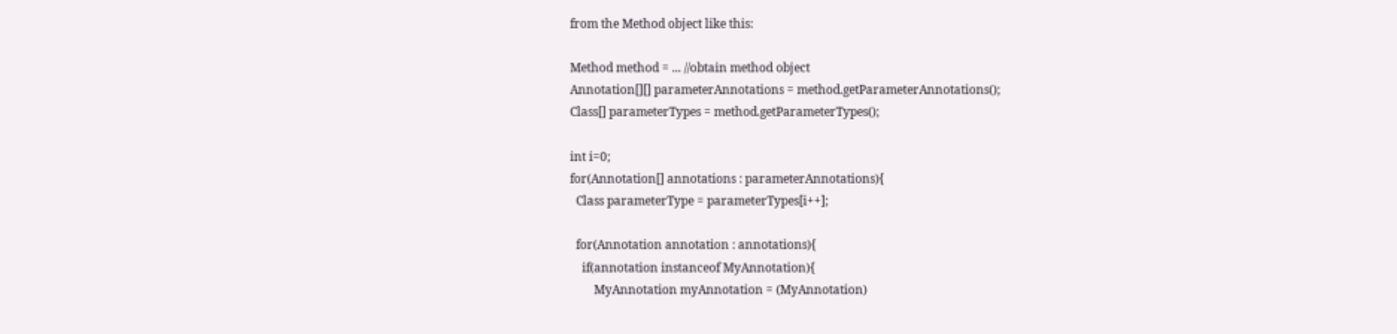from the Method object like this:

Method method = ... //obtain method object
Annotation[][] parameterAnnotations = method.getParameterAnnotations();
Class[] parameterTypes = method.getParameterTypes();

int i=0;
for(Annotation[] annotations : parameterAnnotations){
  Class parameterType = parameterTypes[i++];

  for(Annotation annotation : annotations){
    if(annotation instanceof MyAnnotation){
        MyAnnotation myAnnotation = (MyAnnotation)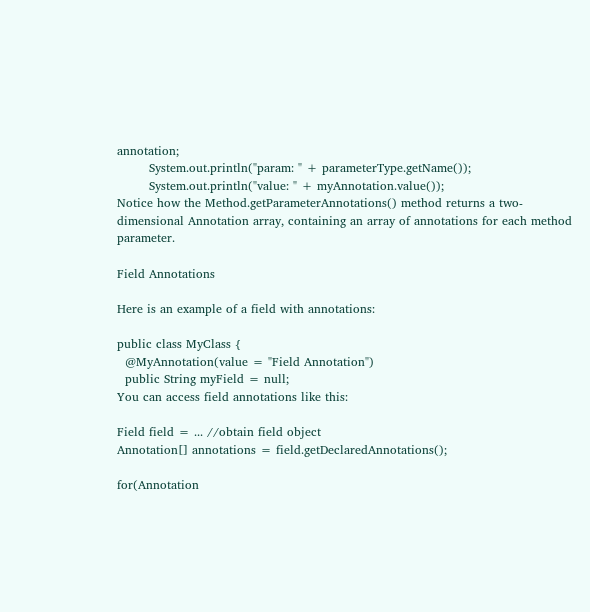annotation;
        System.out.println("param: " + parameterType.getName());
        System.out.println("value: " + myAnnotation.value());
Notice how the Method.getParameterAnnotations() method returns a two-dimensional Annotation array, containing an array of annotations for each method parameter.

Field Annotations

Here is an example of a field with annotations:

public class MyClass {
  @MyAnnotation(value = "Field Annotation")
  public String myField = null;
You can access field annotations like this:

Field field = ... //obtain field object
Annotation[] annotations = field.getDeclaredAnnotations();

for(Annotation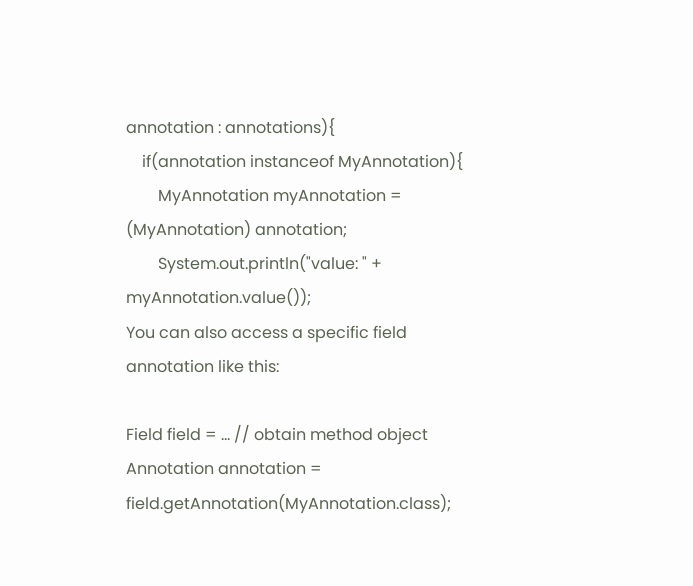annotation : annotations){
    if(annotation instanceof MyAnnotation){
        MyAnnotation myAnnotation = (MyAnnotation) annotation;
        System.out.println("value: " + myAnnotation.value());
You can also access a specific field annotation like this:

Field field = ... // obtain method object
Annotation annotation = field.getAnnotation(MyAnnotation.class);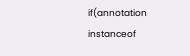if(annotation instanceof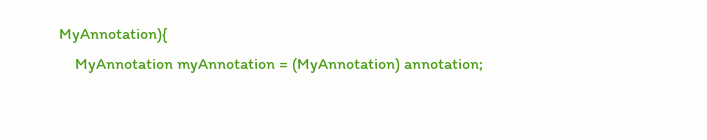MyAnnotation){
    MyAnnotation myAnnotation = (MyAnnotation) annotation;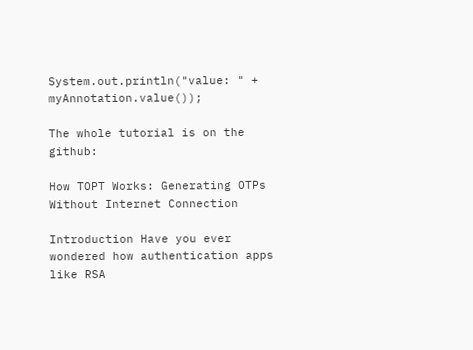System.out.println("value: " + myAnnotation.value());

The whole tutorial is on the github:

How TOPT Works: Generating OTPs Without Internet Connection

Introduction Have you ever wondered how authentication apps like RSA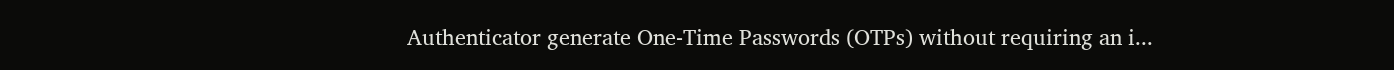Authenticator generate One-Time Passwords (OTPs) without requiring an i...